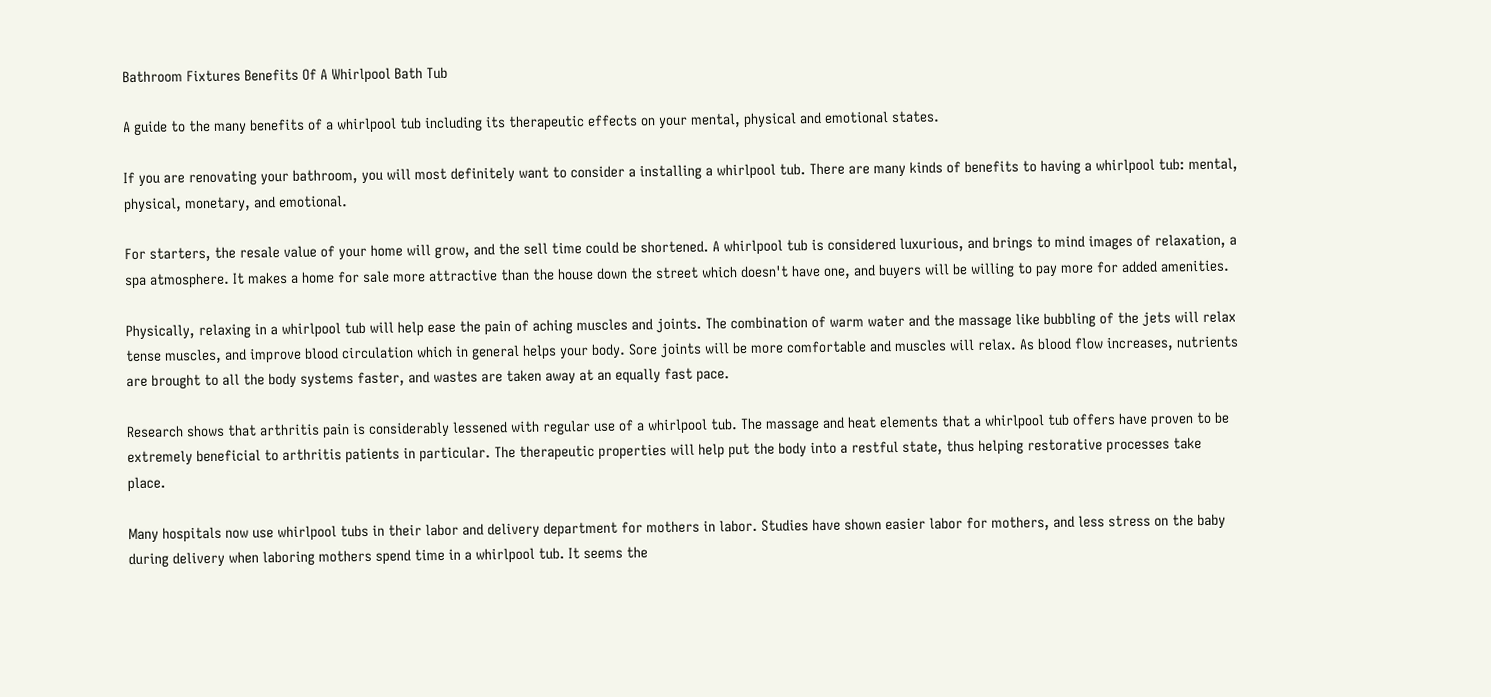Bathroom Fixtures Benefits Of A Whirlpool Bath Tub

A guide to the many benefits of a whirlpool tub including its therapeutic effects on your mental, physical and emotional states.

If you are renovating your bathroom, you will most definitely want to consider a installing a whirlpool tub. There are many kinds of benefits to having a whirlpool tub: mental, physical, monetary, and emotional.

For starters, the resale value of your home will grow, and the sell time could be shortened. A whirlpool tub is considered luxurious, and brings to mind images of relaxation, a spa atmosphere. It makes a home for sale more attractive than the house down the street which doesn't have one, and buyers will be willing to pay more for added amenities.

Physically, relaxing in a whirlpool tub will help ease the pain of aching muscles and joints. The combination of warm water and the massage like bubbling of the jets will relax tense muscles, and improve blood circulation which in general helps your body. Sore joints will be more comfortable and muscles will relax. As blood flow increases, nutrients are brought to all the body systems faster, and wastes are taken away at an equally fast pace.

Research shows that arthritis pain is considerably lessened with regular use of a whirlpool tub. The massage and heat elements that a whirlpool tub offers have proven to be extremely beneficial to arthritis patients in particular. The therapeutic properties will help put the body into a restful state, thus helping restorative processes take place.

Many hospitals now use whirlpool tubs in their labor and delivery department for mothers in labor. Studies have shown easier labor for mothers, and less stress on the baby during delivery when laboring mothers spend time in a whirlpool tub. It seems the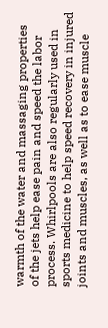warmth of the water and massaging properties of the jets help ease pain and speed the labor process. Whirlpools are also regularly used in sports medicine to help speed recovery in injured joints and muscles, as well as to ease muscle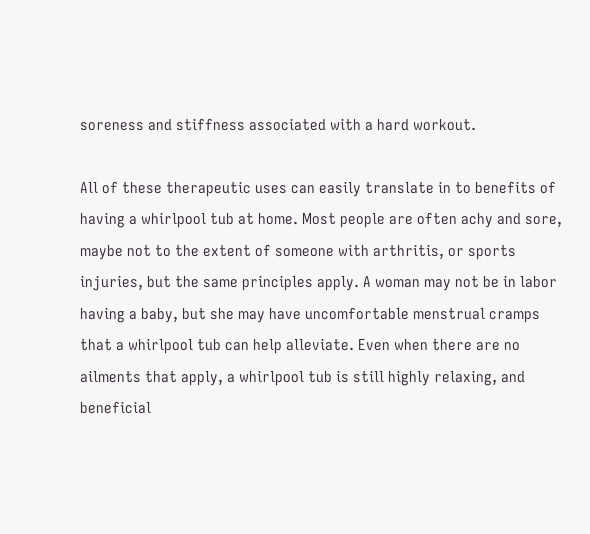soreness and stiffness associated with a hard workout.

All of these therapeutic uses can easily translate in to benefits of having a whirlpool tub at home. Most people are often achy and sore, maybe not to the extent of someone with arthritis, or sports injuries, but the same principles apply. A woman may not be in labor having a baby, but she may have uncomfortable menstrual cramps that a whirlpool tub can help alleviate. Even when there are no ailments that apply, a whirlpool tub is still highly relaxing, and beneficial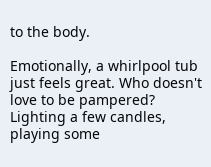to the body.

Emotionally, a whirlpool tub just feels great. Who doesn't love to be pampered? Lighting a few candles, playing some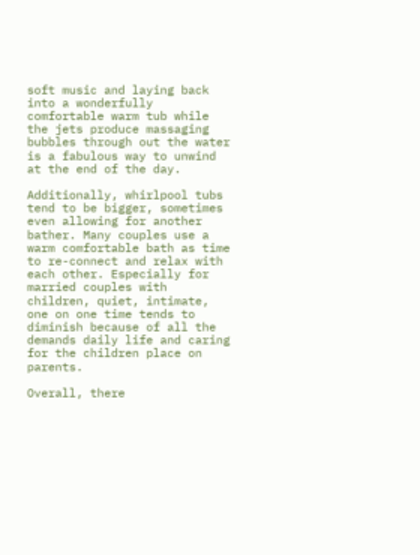soft music and laying back into a wonderfully comfortable warm tub while the jets produce massaging bubbles through out the water is a fabulous way to unwind at the end of the day.

Additionally, whirlpool tubs tend to be bigger, sometimes even allowing for another bather. Many couples use a warm comfortable bath as time to re-connect and relax with each other. Especially for married couples with children, quiet, intimate, one on one time tends to diminish because of all the demands daily life and caring for the children place on parents.

Overall, there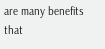are many benefits that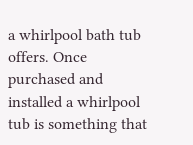a whirlpool bath tub offers. Once purchased and installed a whirlpool tub is something that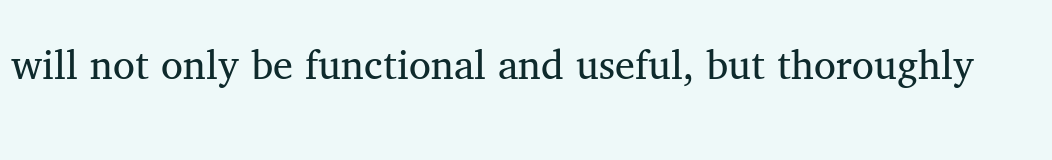will not only be functional and useful, but thoroughly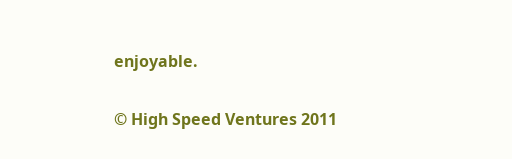enjoyable.

© High Speed Ventures 2011